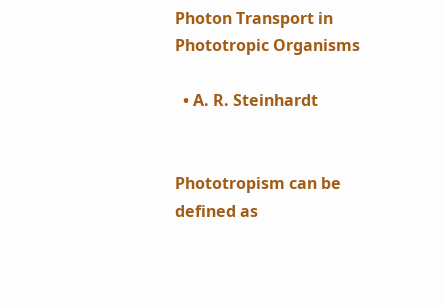Photon Transport in Phototropic Organisms

  • A. R. Steinhardt


Phototropism can be defined as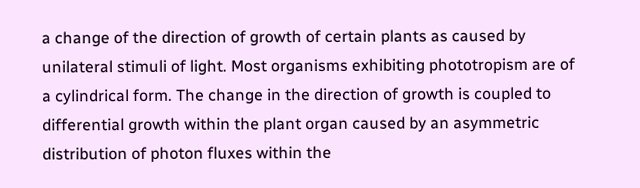a change of the direction of growth of certain plants as caused by unilateral stimuli of light. Most organisms exhibiting phototropism are of a cylindrical form. The change in the direction of growth is coupled to differential growth within the plant organ caused by an asymmetric distribution of photon fluxes within the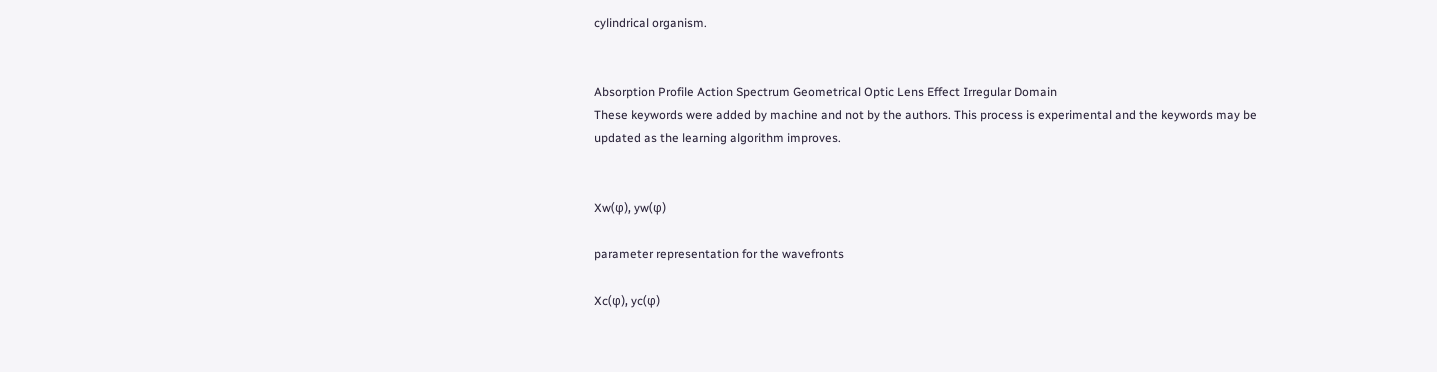cylindrical organism.


Absorption Profile Action Spectrum Geometrical Optic Lens Effect Irregular Domain
These keywords were added by machine and not by the authors. This process is experimental and the keywords may be updated as the learning algorithm improves.


Xw(φ), yw(φ)

parameter representation for the wavefronts

Xc(φ), yc(φ)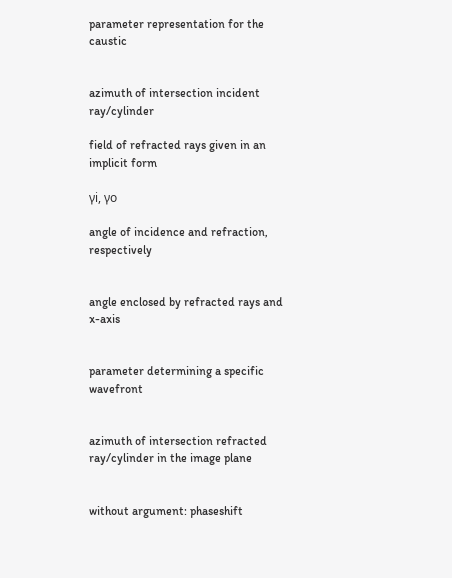parameter representation for the caustic


azimuth of intersection incident ray/cylinder

field of refracted rays given in an implicit form

γi, γo

angle of incidence and refraction, respectively


angle enclosed by refracted rays and x-axis


parameter determining a specific wavefront


azimuth of intersection refracted ray/cylinder in the image plane


without argument: phaseshift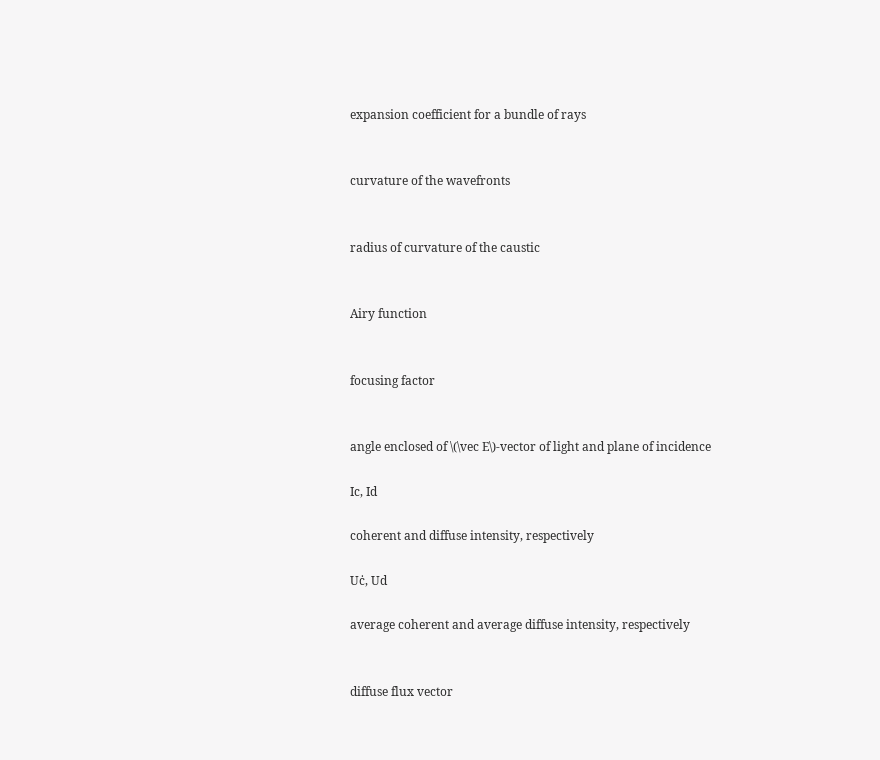expansion coefficient for a bundle of rays


curvature of the wavefronts


radius of curvature of the caustic


Airy function


focusing factor


angle enclosed of \(\vec E\)-vector of light and plane of incidence

Ic, Id

coherent and diffuse intensity, respectively

Uċ, Ud

average coherent and average diffuse intensity, respectively


diffuse flux vector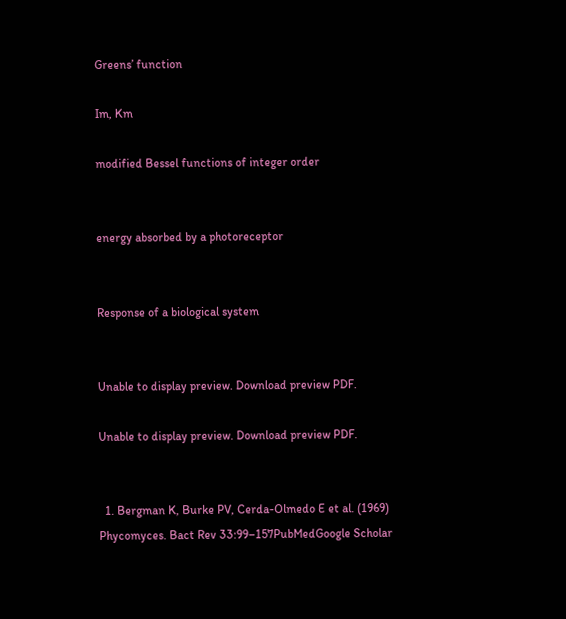Greens’ function

Im, Km

modified Bessel functions of integer order


energy absorbed by a photoreceptor


Response of a biological system


Unable to display preview. Download preview PDF.

Unable to display preview. Download preview PDF.


  1. Bergman K, Burke PV, Cerda-Olmedo E et al. (1969) Phycomyces. Bact Rev 33:99–157PubMedGoogle Scholar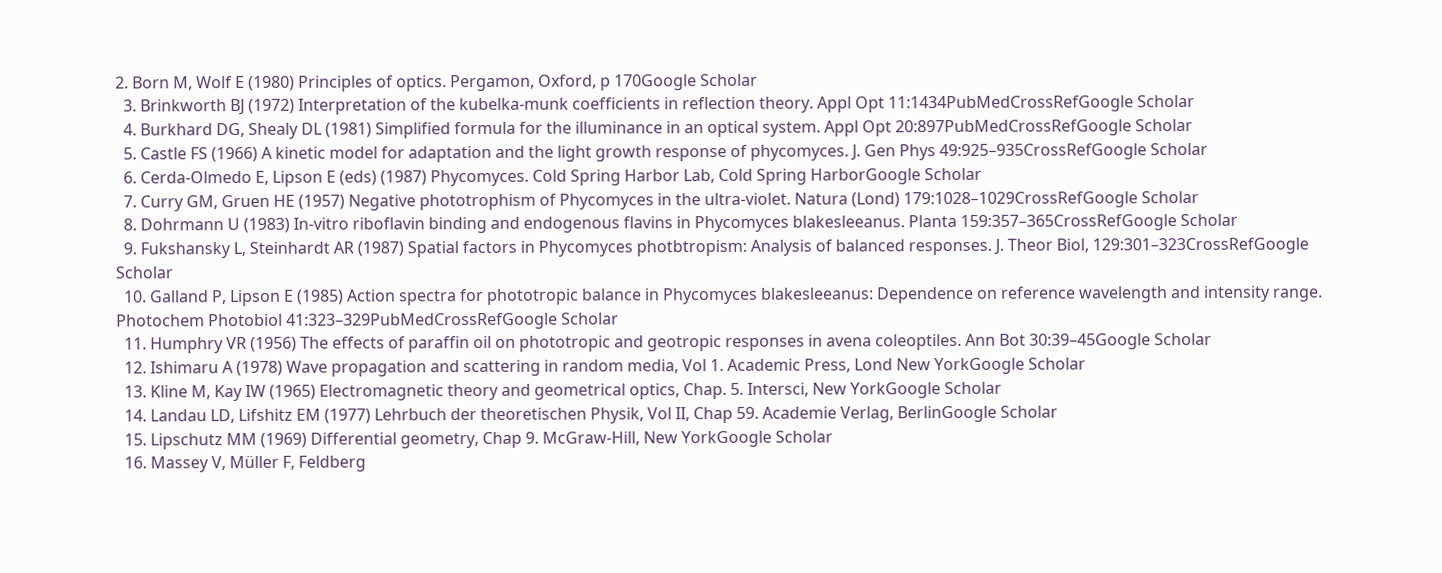2. Born M, Wolf E (1980) Principles of optics. Pergamon, Oxford, p 170Google Scholar
  3. Brinkworth BJ (1972) Interpretation of the kubelka-munk coefficients in reflection theory. Appl Opt 11:1434PubMedCrossRefGoogle Scholar
  4. Burkhard DG, Shealy DL (1981) Simplified formula for the illuminance in an optical system. Appl Opt 20:897PubMedCrossRefGoogle Scholar
  5. Castle FS (1966) A kinetic model for adaptation and the light growth response of phycomyces. J. Gen Phys 49:925–935CrossRefGoogle Scholar
  6. Cerda-Olmedo E, Lipson E (eds) (1987) Phycomyces. Cold Spring Harbor Lab, Cold Spring HarborGoogle Scholar
  7. Curry GM, Gruen HE (1957) Negative phototrophism of Phycomyces in the ultra-violet. Natura (Lond) 179:1028–1029CrossRefGoogle Scholar
  8. Dohrmann U (1983) In-vitro riboflavin binding and endogenous flavins in Phycomyces blakesleeanus. Planta 159:357–365CrossRefGoogle Scholar
  9. Fukshansky L, Steinhardt AR (1987) Spatial factors in Phycomyces photbtropism: Analysis of balanced responses. J. Theor Biol, 129:301–323CrossRefGoogle Scholar
  10. Galland P, Lipson E (1985) Action spectra for phototropic balance in Phycomyces blakesleeanus: Dependence on reference wavelength and intensity range. Photochem Photobiol 41:323–329PubMedCrossRefGoogle Scholar
  11. Humphry VR (1956) The effects of paraffin oil on phototropic and geotropic responses in avena coleoptiles. Ann Bot 30:39–45Google Scholar
  12. Ishimaru A (1978) Wave propagation and scattering in random media, Vol 1. Academic Press, Lond New YorkGoogle Scholar
  13. Kline M, Kay IW (1965) Electromagnetic theory and geometrical optics, Chap. 5. Intersci, New YorkGoogle Scholar
  14. Landau LD, Lifshitz EM (1977) Lehrbuch der theoretischen Physik, Vol II, Chap 59. Academie Verlag, BerlinGoogle Scholar
  15. Lipschutz MM (1969) Differential geometry, Chap 9. McGraw-Hill, New YorkGoogle Scholar
  16. Massey V, Müller F, Feldberg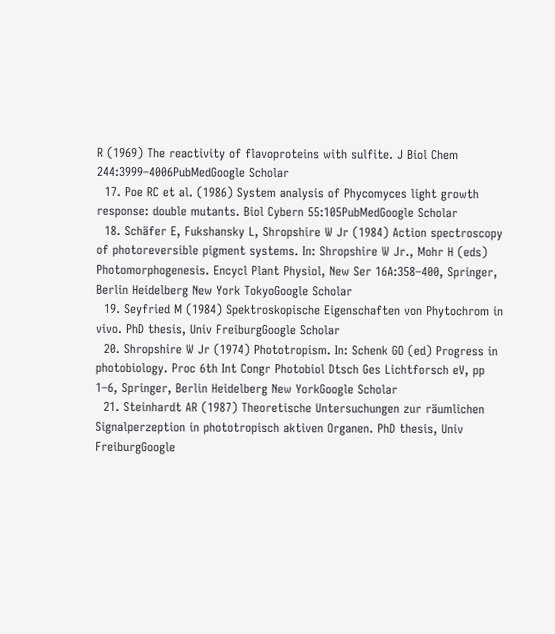R (1969) The reactivity of flavoproteins with sulfite. J Biol Chem 244:3999–4006PubMedGoogle Scholar
  17. Poe RC et al. (1986) System analysis of Phycomyces light growth response: double mutants. Biol Cybern 55:105PubMedGoogle Scholar
  18. Schäfer E, Fukshansky L, Shropshire W Jr (1984) Action spectroscopy of photoreversible pigment systems. In: Shropshire W Jr., Mohr H (eds) Photomorphogenesis. Encycl Plant Physiol, New Ser 16A:358–400, Springer, Berlin Heidelberg New York TokyoGoogle Scholar
  19. Seyfried M (1984) Spektroskopische Eigenschaften von Phytochrom in vivo. PhD thesis, Univ FreiburgGoogle Scholar
  20. Shropshire W Jr (1974) Phototropism. In: Schenk GO (ed) Progress in photobiology. Proc 6th Int Congr Photobiol Dtsch Ges Lichtforsch eV, pp 1–6, Springer, Berlin Heidelberg New YorkGoogle Scholar
  21. Steinhardt AR (1987) Theoretische Untersuchungen zur räumlichen Signalperzeption in phototropisch aktiven Organen. PhD thesis, Univ FreiburgGoogle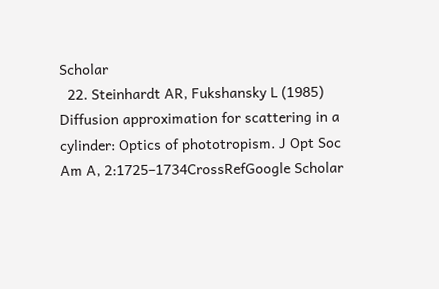Scholar
  22. Steinhardt AR, Fukshansky L (1985) Diffusion approximation for scattering in a cylinder: Optics of phototropism. J Opt Soc Am A, 2:1725–1734CrossRefGoogle Scholar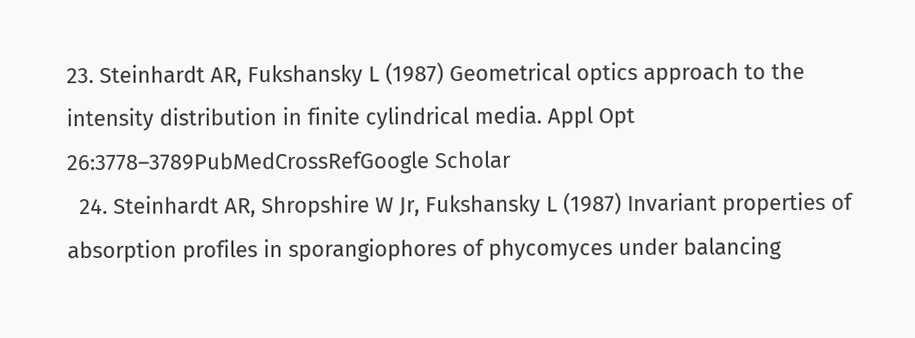23. Steinhardt AR, Fukshansky L (1987) Geometrical optics approach to the intensity distribution in finite cylindrical media. Appl Opt 26:3778–3789PubMedCrossRefGoogle Scholar
  24. Steinhardt AR, Shropshire W Jr, Fukshansky L (1987) Invariant properties of absorption profiles in sporangiophores of phycomyces under balancing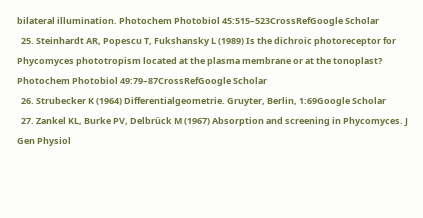bilateral illumination. Photochem Photobiol 45:515–523CrossRefGoogle Scholar
  25. Steinhardt AR, Popescu T, Fukshansky L (1989) Is the dichroic photoreceptor for Phycomyces phototropism located at the plasma membrane or at the tonoplast? Photochem Photobiol 49:79–87CrossRefGoogle Scholar
  26. Strubecker K (1964) Differentialgeometrie. Gruyter, Berlin, 1:69Google Scholar
  27. Zankel KL, Burke PV, Delbrück M (1967) Absorption and screening in Phycomyces. J Gen Physiol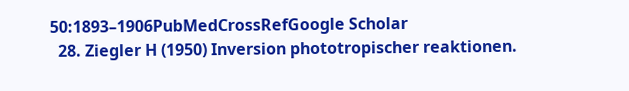50:1893–1906PubMedCrossRefGoogle Scholar
  28. Ziegler H (1950) Inversion phototropischer reaktionen.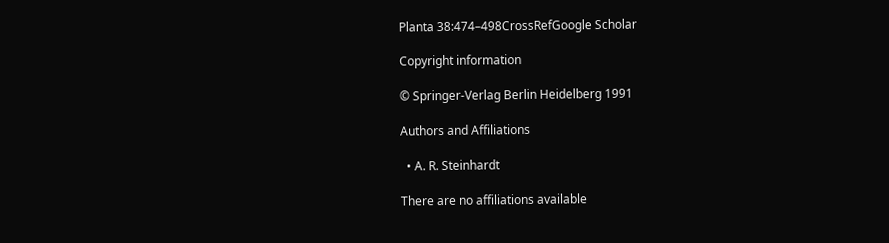Planta 38:474–498CrossRefGoogle Scholar

Copyright information

© Springer-Verlag Berlin Heidelberg 1991

Authors and Affiliations

  • A. R. Steinhardt

There are no affiliations available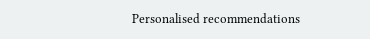Personalised recommendations